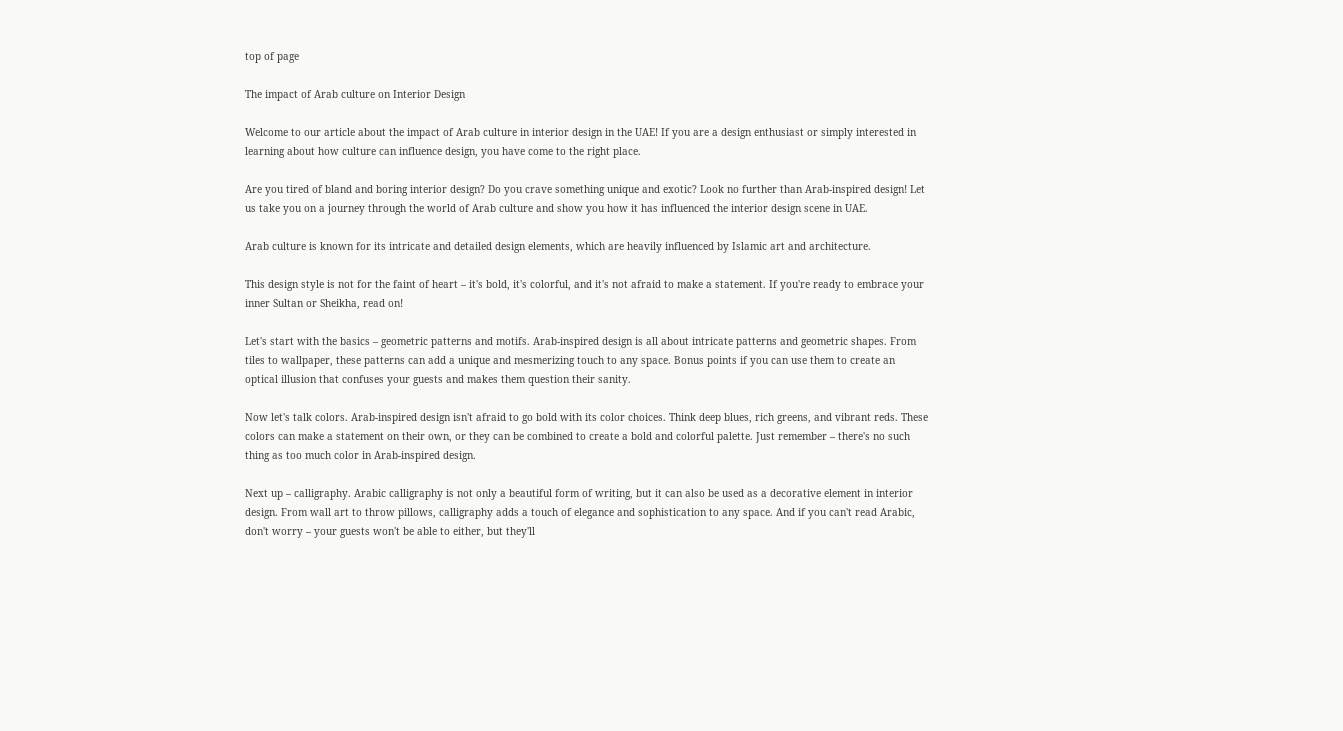top of page

The impact of Arab culture on Interior Design

Welcome to our article about the impact of Arab culture in interior design in the UAE! If you are a design enthusiast or simply interested in learning about how culture can influence design, you have come to the right place.

Are you tired of bland and boring interior design? Do you crave something unique and exotic? Look no further than Arab-inspired design! Let us take you on a journey through the world of Arab culture and show you how it has influenced the interior design scene in UAE.

Arab culture is known for its intricate and detailed design elements, which are heavily influenced by Islamic art and architecture.

This design style is not for the faint of heart – it's bold, it's colorful, and it's not afraid to make a statement. If you're ready to embrace your inner Sultan or Sheikha, read on!

Let's start with the basics – geometric patterns and motifs. Arab-inspired design is all about intricate patterns and geometric shapes. From tiles to wallpaper, these patterns can add a unique and mesmerizing touch to any space. Bonus points if you can use them to create an optical illusion that confuses your guests and makes them question their sanity.

Now let's talk colors. Arab-inspired design isn't afraid to go bold with its color choices. Think deep blues, rich greens, and vibrant reds. These colors can make a statement on their own, or they can be combined to create a bold and colorful palette. Just remember – there's no such thing as too much color in Arab-inspired design.

Next up – calligraphy. Arabic calligraphy is not only a beautiful form of writing, but it can also be used as a decorative element in interior design. From wall art to throw pillows, calligraphy adds a touch of elegance and sophistication to any space. And if you can't read Arabic, don't worry – your guests won't be able to either, but they'll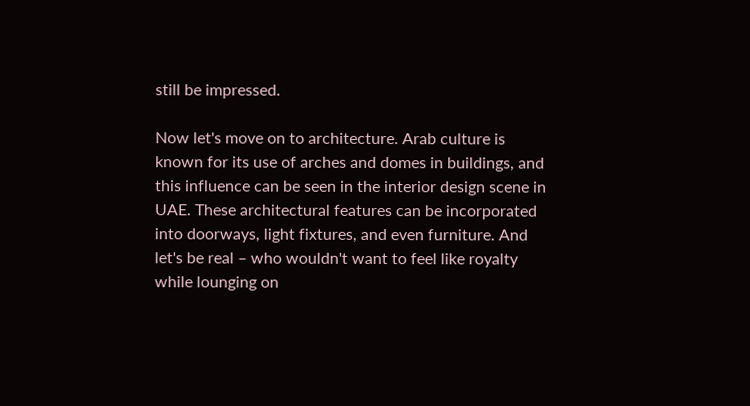still be impressed.

Now let's move on to architecture. Arab culture is known for its use of arches and domes in buildings, and this influence can be seen in the interior design scene in UAE. These architectural features can be incorporated into doorways, light fixtures, and even furniture. And let's be real – who wouldn't want to feel like royalty while lounging on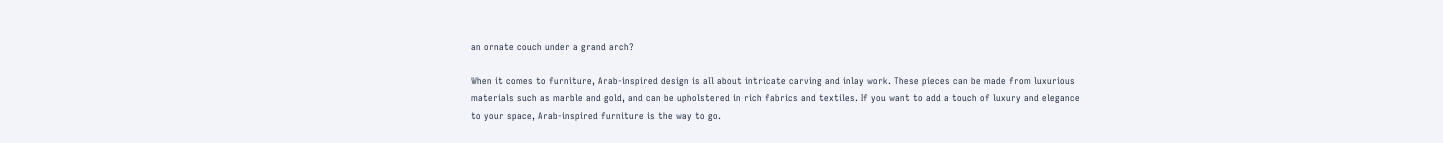an ornate couch under a grand arch?

When it comes to furniture, Arab-inspired design is all about intricate carving and inlay work. These pieces can be made from luxurious materials such as marble and gold, and can be upholstered in rich fabrics and textiles. If you want to add a touch of luxury and elegance to your space, Arab-inspired furniture is the way to go.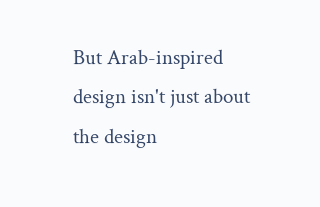But Arab-inspired design isn't just about the design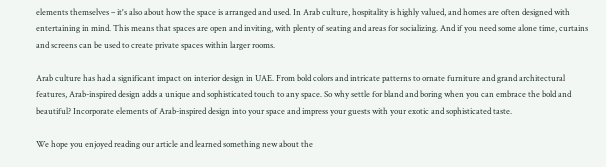elements themselves – it's also about how the space is arranged and used. In Arab culture, hospitality is highly valued, and homes are often designed with entertaining in mind. This means that spaces are open and inviting, with plenty of seating and areas for socializing. And if you need some alone time, curtains and screens can be used to create private spaces within larger rooms.

Arab culture has had a significant impact on interior design in UAE. From bold colors and intricate patterns to ornate furniture and grand architectural features, Arab-inspired design adds a unique and sophisticated touch to any space. So why settle for bland and boring when you can embrace the bold and beautiful? Incorporate elements of Arab-inspired design into your space and impress your guests with your exotic and sophisticated taste.

We hope you enjoyed reading our article and learned something new about the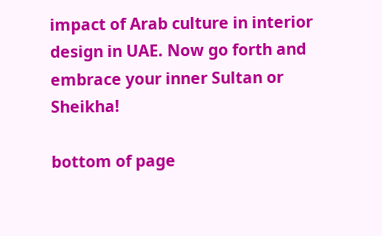impact of Arab culture in interior design in UAE. Now go forth and embrace your inner Sultan or Sheikha!

bottom of page